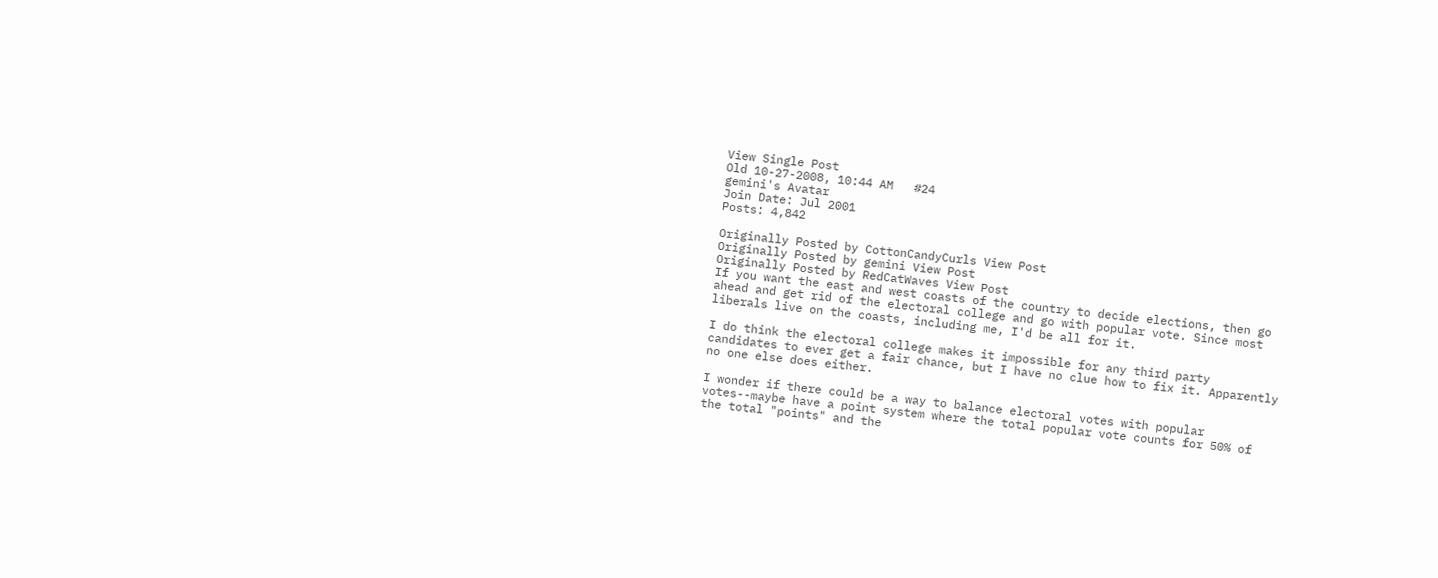View Single Post
Old 10-27-2008, 10:44 AM   #24
gemini's Avatar
Join Date: Jul 2001
Posts: 4,842

Originally Posted by CottonCandyCurls View Post
Originally Posted by gemini View Post
Originally Posted by RedCatWaves View Post
If you want the east and west coasts of the country to decide elections, then go ahead and get rid of the electoral college and go with popular vote. Since most liberals live on the coasts, including me, I'd be all for it.

I do think the electoral college makes it impossible for any third party candidates to ever get a fair chance, but I have no clue how to fix it. Apparently no one else does either.

I wonder if there could be a way to balance electoral votes with popular votes--maybe have a point system where the total popular vote counts for 50% of the total "points" and the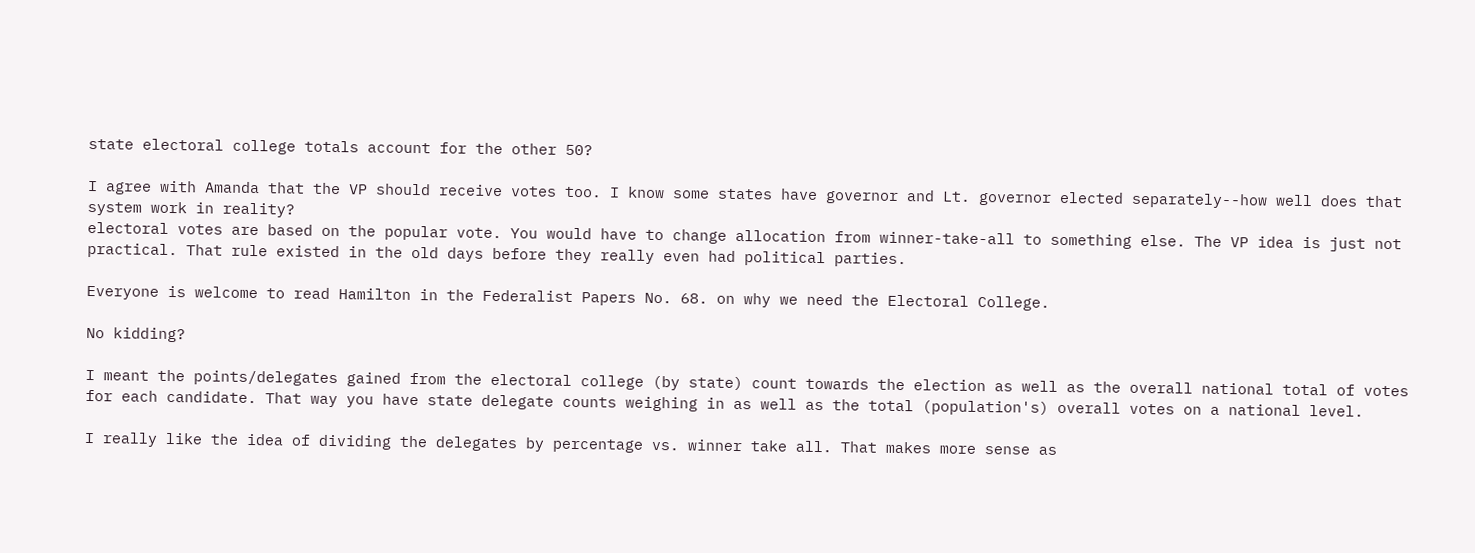state electoral college totals account for the other 50?

I agree with Amanda that the VP should receive votes too. I know some states have governor and Lt. governor elected separately--how well does that system work in reality?
electoral votes are based on the popular vote. You would have to change allocation from winner-take-all to something else. The VP idea is just not practical. That rule existed in the old days before they really even had political parties.

Everyone is welcome to read Hamilton in the Federalist Papers No. 68. on why we need the Electoral College.

No kidding?

I meant the points/delegates gained from the electoral college (by state) count towards the election as well as the overall national total of votes for each candidate. That way you have state delegate counts weighing in as well as the total (population's) overall votes on a national level.

I really like the idea of dividing the delegates by percentage vs. winner take all. That makes more sense as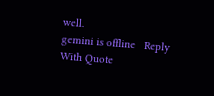well.
gemini is offline   Reply With Quote